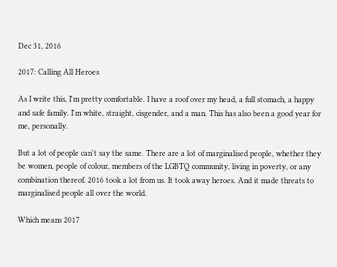Dec 31, 2016

2017: Calling All Heroes

As I write this, I'm pretty comfortable. I have a roof over my head, a full stomach, a happy and safe family. I'm white, straight, cisgender, and a man. This has also been a good year for me, personally.

But a lot of people can't say the same. There are a lot of marginalised people, whether they be women, people of colour, members of the LGBTQ community, living in poverty, or any combination thereof. 2016 took a lot from us. It took away heroes. And it made threats to marginalised people all over the world.

Which means 2017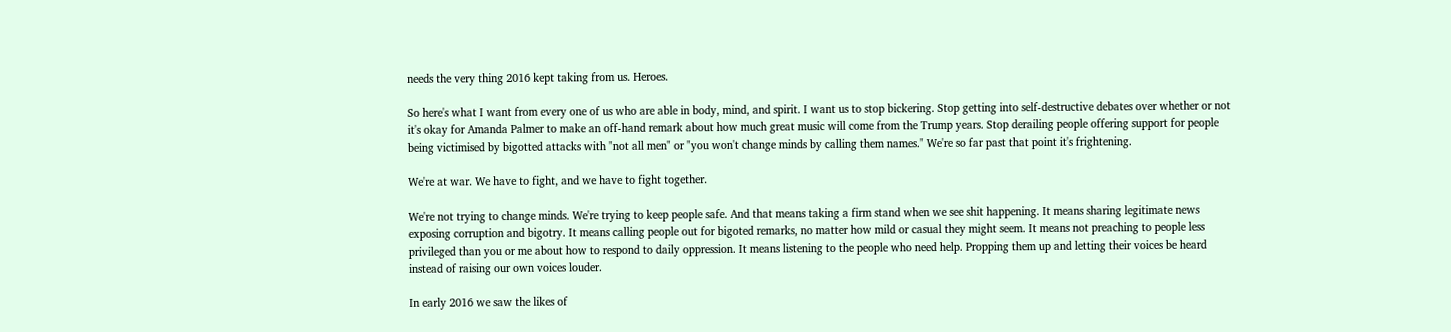needs the very thing 2016 kept taking from us. Heroes.

So here's what I want from every one of us who are able in body, mind, and spirit. I want us to stop bickering. Stop getting into self-destructive debates over whether or not it's okay for Amanda Palmer to make an off-hand remark about how much great music will come from the Trump years. Stop derailing people offering support for people being victimised by bigotted attacks with "not all men" or "you won't change minds by calling them names." We're so far past that point it's frightening.

We're at war. We have to fight, and we have to fight together.

We're not trying to change minds. We're trying to keep people safe. And that means taking a firm stand when we see shit happening. It means sharing legitimate news exposing corruption and bigotry. It means calling people out for bigoted remarks, no matter how mild or casual they might seem. It means not preaching to people less privileged than you or me about how to respond to daily oppression. It means listening to the people who need help. Propping them up and letting their voices be heard instead of raising our own voices louder.

In early 2016 we saw the likes of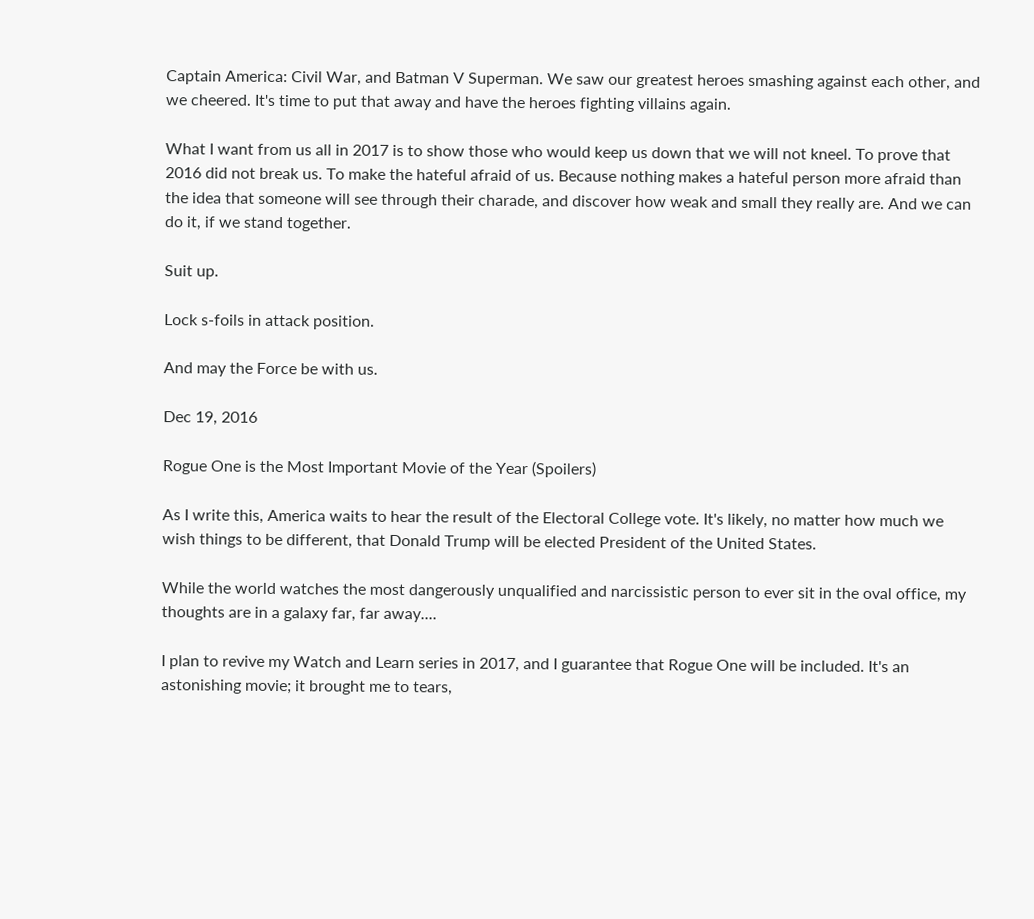Captain America: Civil War, and Batman V Superman. We saw our greatest heroes smashing against each other, and we cheered. It's time to put that away and have the heroes fighting villains again.

What I want from us all in 2017 is to show those who would keep us down that we will not kneel. To prove that 2016 did not break us. To make the hateful afraid of us. Because nothing makes a hateful person more afraid than the idea that someone will see through their charade, and discover how weak and small they really are. And we can do it, if we stand together.

Suit up.

Lock s-foils in attack position.

And may the Force be with us.

Dec 19, 2016

Rogue One is the Most Important Movie of the Year (Spoilers)

As I write this, America waits to hear the result of the Electoral College vote. It's likely, no matter how much we wish things to be different, that Donald Trump will be elected President of the United States.

While the world watches the most dangerously unqualified and narcissistic person to ever sit in the oval office, my thoughts are in a galaxy far, far away....

I plan to revive my Watch and Learn series in 2017, and I guarantee that Rogue One will be included. It's an astonishing movie; it brought me to tears,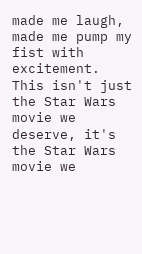made me laugh, made me pump my fist with excitement. This isn't just the Star Wars movie we deserve, it's the Star Wars movie we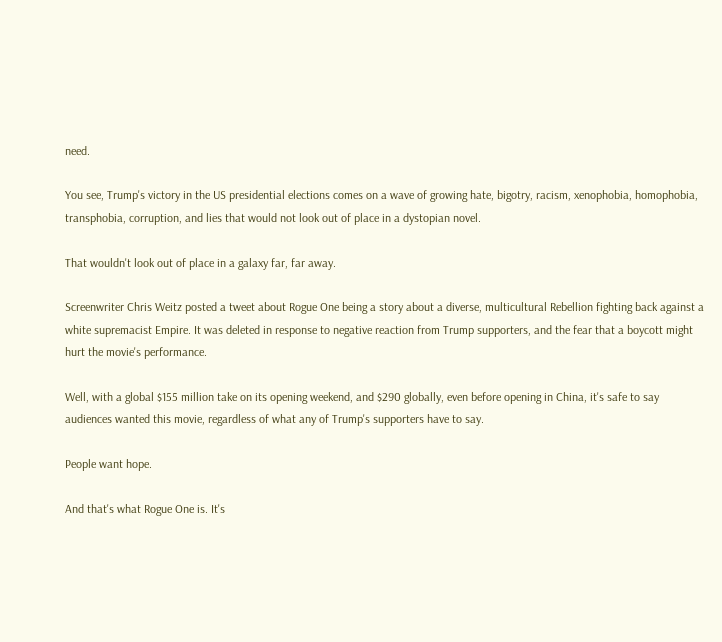need.

You see, Trump's victory in the US presidential elections comes on a wave of growing hate, bigotry, racism, xenophobia, homophobia, transphobia, corruption, and lies that would not look out of place in a dystopian novel.

That wouldn't look out of place in a galaxy far, far away.

Screenwriter Chris Weitz posted a tweet about Rogue One being a story about a diverse, multicultural Rebellion fighting back against a white supremacist Empire. It was deleted in response to negative reaction from Trump supporters, and the fear that a boycott might hurt the movie's performance.

Well, with a global $155 million take on its opening weekend, and $290 globally, even before opening in China, it's safe to say audiences wanted this movie, regardless of what any of Trump's supporters have to say.

People want hope.

And that's what Rogue One is. It's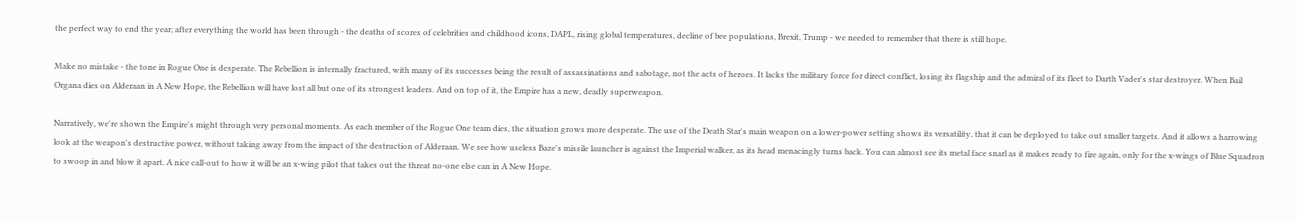the perfect way to end the year; after everything the world has been through - the deaths of scores of celebrities and childhood icons, DAPL, rising global temperatures, decline of bee populations, Brexit, Trump - we needed to remember that there is still hope.

Make no mistake - the tone in Rogue One is desperate. The Rebellion is internally fractured, with many of its successes being the result of assassinations and sabotage, not the acts of heroes. It lacks the military force for direct conflict, losing its flagship and the admiral of its fleet to Darth Vader's star destroyer. When Bail Organa dies on Alderaan in A New Hope, the Rebellion will have lost all but one of its strongest leaders. And on top of it, the Empire has a new, deadly superweapon.

Narratively, we're shown the Empire's might through very personal moments. As each member of the Rogue One team dies, the situation grows more desperate. The use of the Death Star's main weapon on a lower-power setting shows its versatility, that it can be deployed to take out smaller targets. And it allows a harrowing look at the weapon's destructive power, without taking away from the impact of the destruction of Alderaan. We see how useless Baze's missile launcher is against the Imperial walker, as its head menacingly turns back. You can almost see its metal face snarl as it makes ready to fire again, only for the x-wings of Blue Squadron to swoop in and blow it apart. A nice call-out to how it will be an x-wing pilot that takes out the threat no-one else can in A New Hope.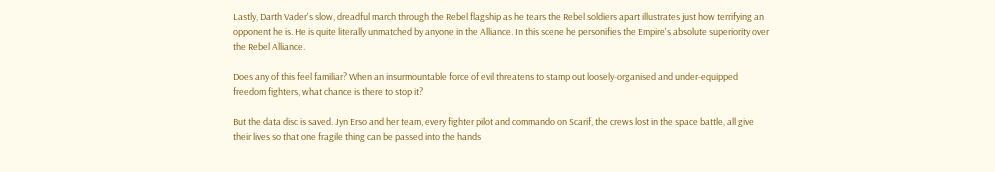Lastly, Darth Vader's slow, dreadful march through the Rebel flagship as he tears the Rebel soldiers apart illustrates just how terrifying an opponent he is. He is quite literally unmatched by anyone in the Alliance. In this scene he personifies the Empire's absolute superiority over the Rebel Alliance.

Does any of this feel familiar? When an insurmountable force of evil threatens to stamp out loosely-organised and under-equipped freedom fighters, what chance is there to stop it?

But the data disc is saved. Jyn Erso and her team, every fighter pilot and commando on Scarif, the crews lost in the space battle, all give their lives so that one fragile thing can be passed into the hands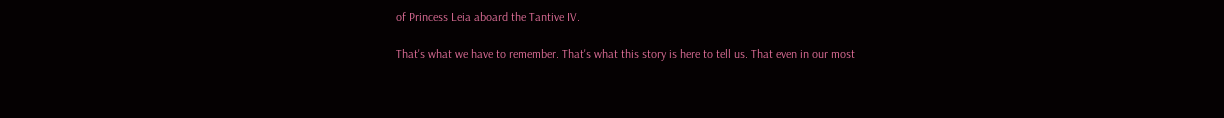of Princess Leia aboard the Tantive IV.

That's what we have to remember. That's what this story is here to tell us. That even in our most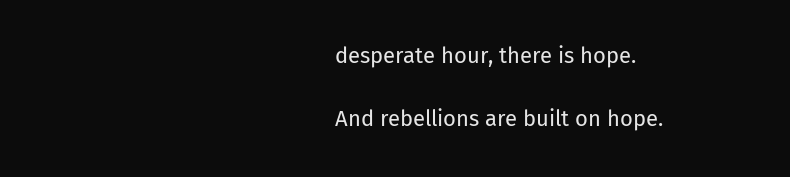desperate hour, there is hope.

And rebellions are built on hope.